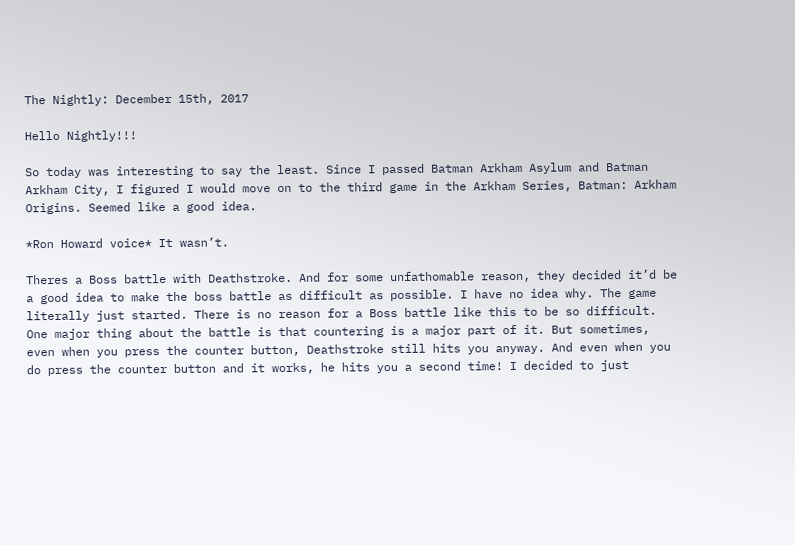The Nightly: December 15th, 2017

Hello Nightly!!!

So today was interesting to say the least. Since I passed Batman Arkham Asylum and Batman Arkham City, I figured I would move on to the third game in the Arkham Series, Batman: Arkham Origins. Seemed like a good idea.

*Ron Howard voice* It wasn’t.

Theres a Boss battle with Deathstroke. And for some unfathomable reason, they decided it’d be a good idea to make the boss battle as difficult as possible. I have no idea why. The game literally just started. There is no reason for a Boss battle like this to be so difficult. One major thing about the battle is that countering is a major part of it. But sometimes, even when you press the counter button, Deathstroke still hits you anyway. And even when you do press the counter button and it works, he hits you a second time! I decided to just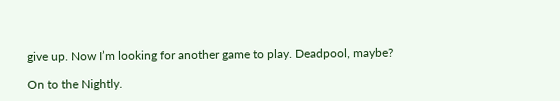give up. Now I’m looking for another game to play. Deadpool, maybe?

On to the Nightly.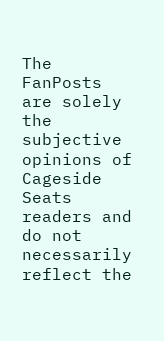The FanPosts are solely the subjective opinions of Cageside Seats readers and do not necessarily reflect the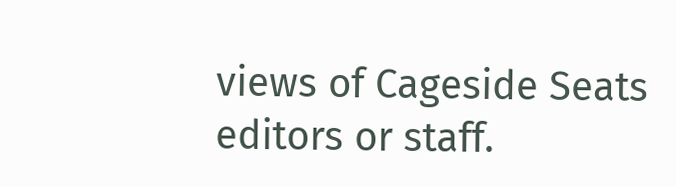views of Cageside Seats editors or staff.